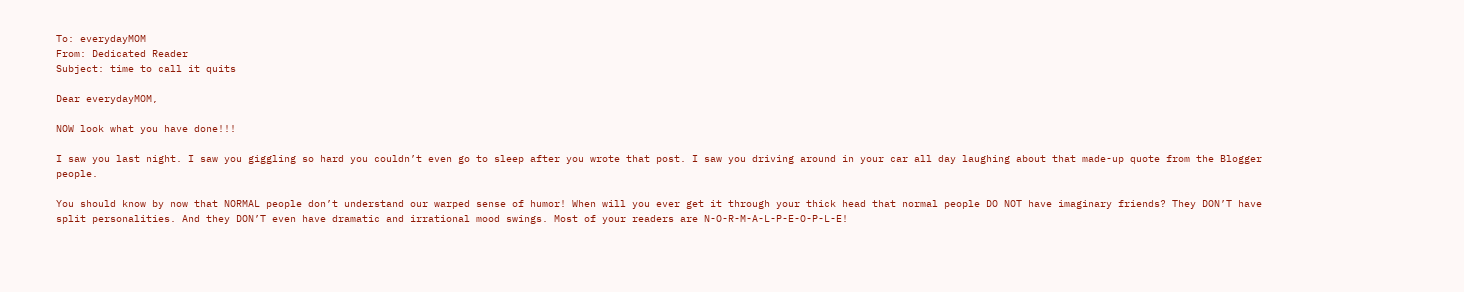To: everydayMOM
From: Dedicated Reader
Subject: time to call it quits

Dear everydayMOM,

NOW look what you have done!!!

I saw you last night. I saw you giggling so hard you couldn’t even go to sleep after you wrote that post. I saw you driving around in your car all day laughing about that made-up quote from the Blogger people.

You should know by now that NORMAL people don’t understand our warped sense of humor! When will you ever get it through your thick head that normal people DO NOT have imaginary friends? They DON’T have split personalities. And they DON’T even have dramatic and irrational mood swings. Most of your readers are N-O-R-M-A-L-P-E-O-P-L-E!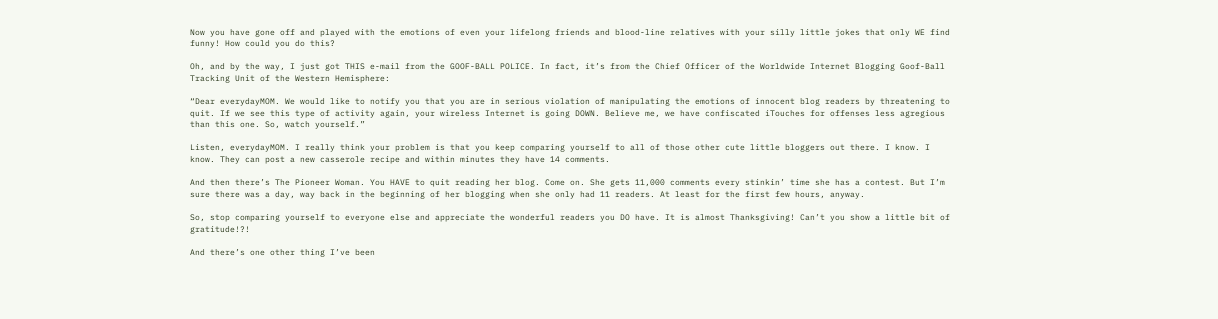Now you have gone off and played with the emotions of even your lifelong friends and blood-line relatives with your silly little jokes that only WE find funny! How could you do this?

Oh, and by the way, I just got THIS e-mail from the GOOF-BALL POLICE. In fact, it’s from the Chief Officer of the Worldwide Internet Blogging Goof-Ball Tracking Unit of the Western Hemisphere:

“Dear everydayMOM. We would like to notify you that you are in serious violation of manipulating the emotions of innocent blog readers by threatening to quit. If we see this type of activity again, your wireless Internet is going DOWN. Believe me, we have confiscated iTouches for offenses less agregious than this one. So, watch yourself.”

Listen, everydayMOM. I really think your problem is that you keep comparing yourself to all of those other cute little bloggers out there. I know. I know. They can post a new casserole recipe and within minutes they have 14 comments.

And then there’s The Pioneer Woman. You HAVE to quit reading her blog. Come on. She gets 11,000 comments every stinkin’ time she has a contest. But I’m sure there was a day, way back in the beginning of her blogging when she only had 11 readers. At least for the first few hours, anyway.

So, stop comparing yourself to everyone else and appreciate the wonderful readers you DO have. It is almost Thanksgiving! Can’t you show a little bit of gratitude!?!

And there’s one other thing I’ve been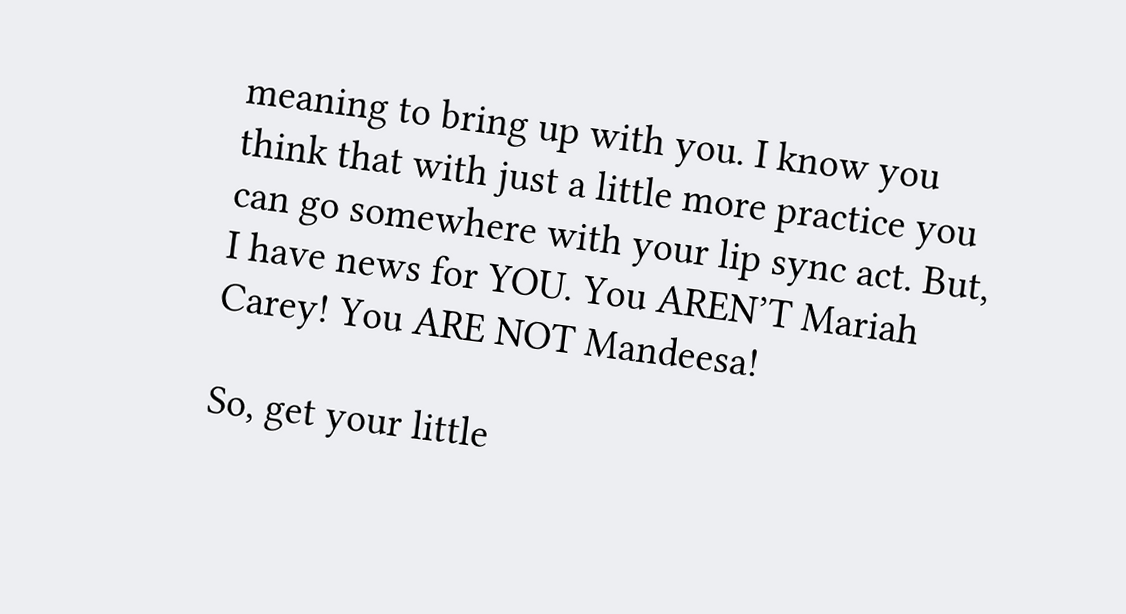meaning to bring up with you. I know you think that with just a little more practice you can go somewhere with your lip sync act. But, I have news for YOU. You AREN’T Mariah Carey! You ARE NOT Mandeesa!

So, get your little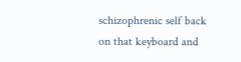schizophrenic self back on that keyboard and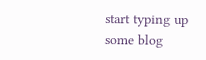start typing up some blog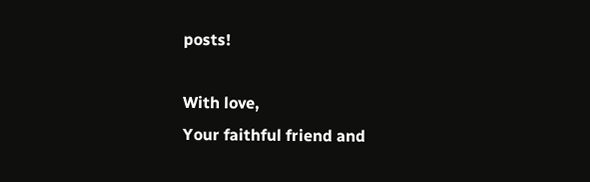posts!

With love,
Your faithful friend and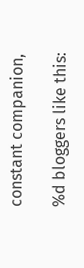constant companion,

%d bloggers like this: